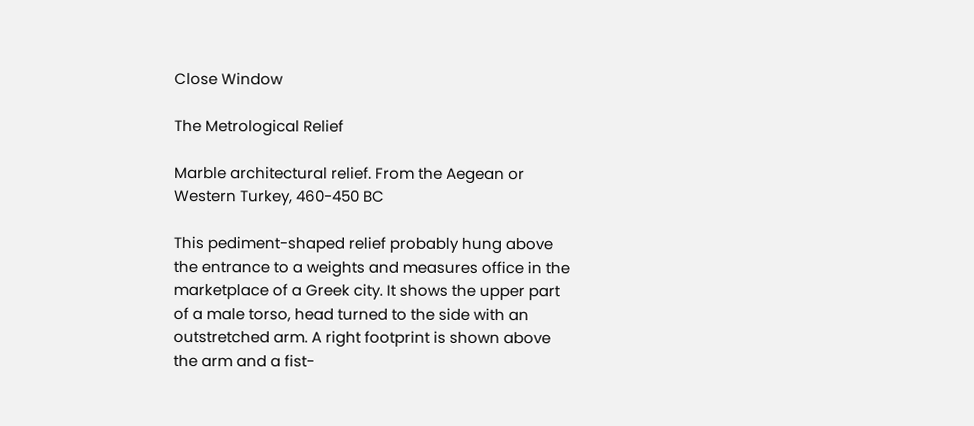Close Window

The Metrological Relief

Marble architectural relief. From the Aegean or Western Turkey, 460-450 BC

This pediment-shaped relief probably hung above the entrance to a weights and measures office in the marketplace of a Greek city. It shows the upper part of a male torso, head turned to the side with an outstretched arm. A right footprint is shown above the arm and a fist-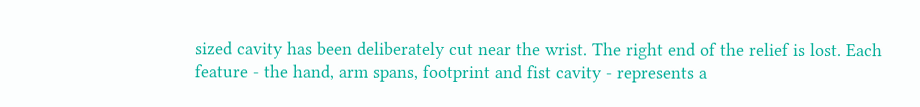sized cavity has been deliberately cut near the wrist. The right end of the relief is lost. Each feature - the hand, arm spans, footprint and fist cavity - represents a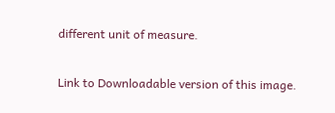different unit of measure.

Link to Downloadable version of this image.